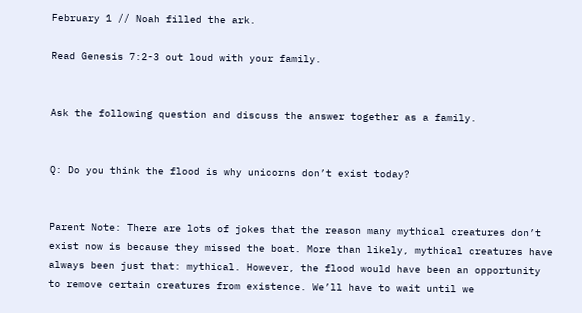February 1 // Noah filled the ark.

Read Genesis 7:2-3 out loud with your family.


Ask the following question and discuss the answer together as a family.


Q: Do you think the flood is why unicorns don’t exist today?


Parent Note: There are lots of jokes that the reason many mythical creatures don’t exist now is because they missed the boat. More than likely, mythical creatures have always been just that: mythical. However, the flood would have been an opportunity to remove certain creatures from existence. We’ll have to wait until we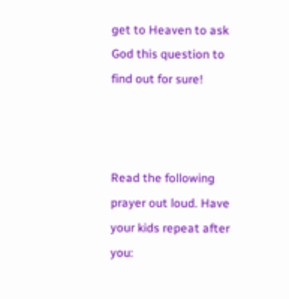get to Heaven to ask God this question to find out for sure!



Read the following prayer out loud. Have your kids repeat after you: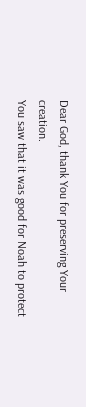Dear God, thank You for preserving Your creation.
You saw that it was good for Noah to protect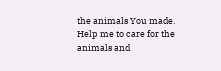the animals You made.
Help me to care for the animals and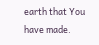earth that You have made.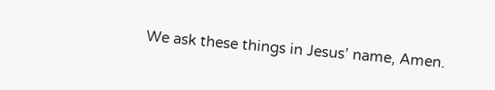We ask these things in Jesus’ name, Amen.